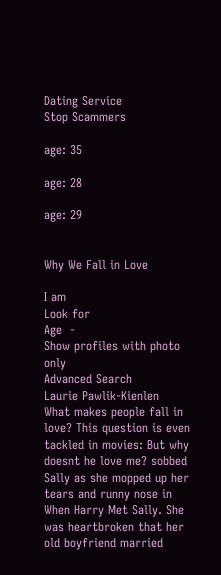Dating Service
Stop Scammers

age: 35

age: 28

age: 29


Why We Fall in Love

I am
Look for
Age  -
Show profiles with photo only
Advanced Search
Laurie Pawlik-Kienlen
What makes people fall in love? This question is even tackled in movies: But why doesnt he love me? sobbed Sally as she mopped up her tears and runny nose in When Harry Met Sally. She was heartbroken that her old boyfriend married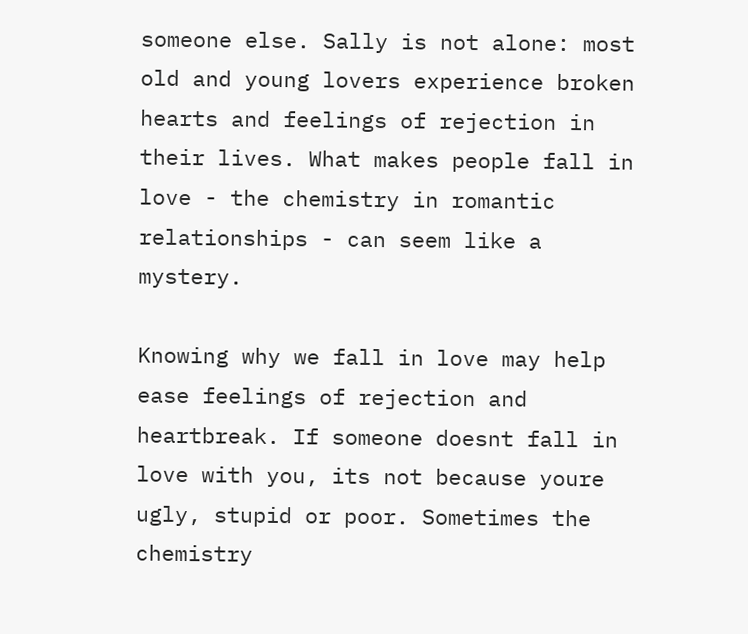someone else. Sally is not alone: most old and young lovers experience broken hearts and feelings of rejection in their lives. What makes people fall in love - the chemistry in romantic relationships - can seem like a mystery.

Knowing why we fall in love may help ease feelings of rejection and heartbreak. If someone doesnt fall in love with you, its not because youre ugly, stupid or poor. Sometimes the chemistry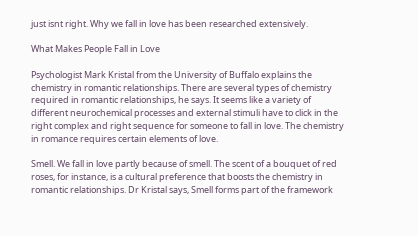just isnt right. Why we fall in love has been researched extensively.

What Makes People Fall in Love

Psychologist Mark Kristal from the University of Buffalo explains the chemistry in romantic relationships. There are several types of chemistry required in romantic relationships, he says. It seems like a variety of different neurochemical processes and external stimuli have to click in the right complex and right sequence for someone to fall in love. The chemistry in romance requires certain elements of love.

Smell. We fall in love partly because of smell. The scent of a bouquet of red roses, for instance, is a cultural preference that boosts the chemistry in romantic relationships. Dr Kristal says, Smell forms part of the framework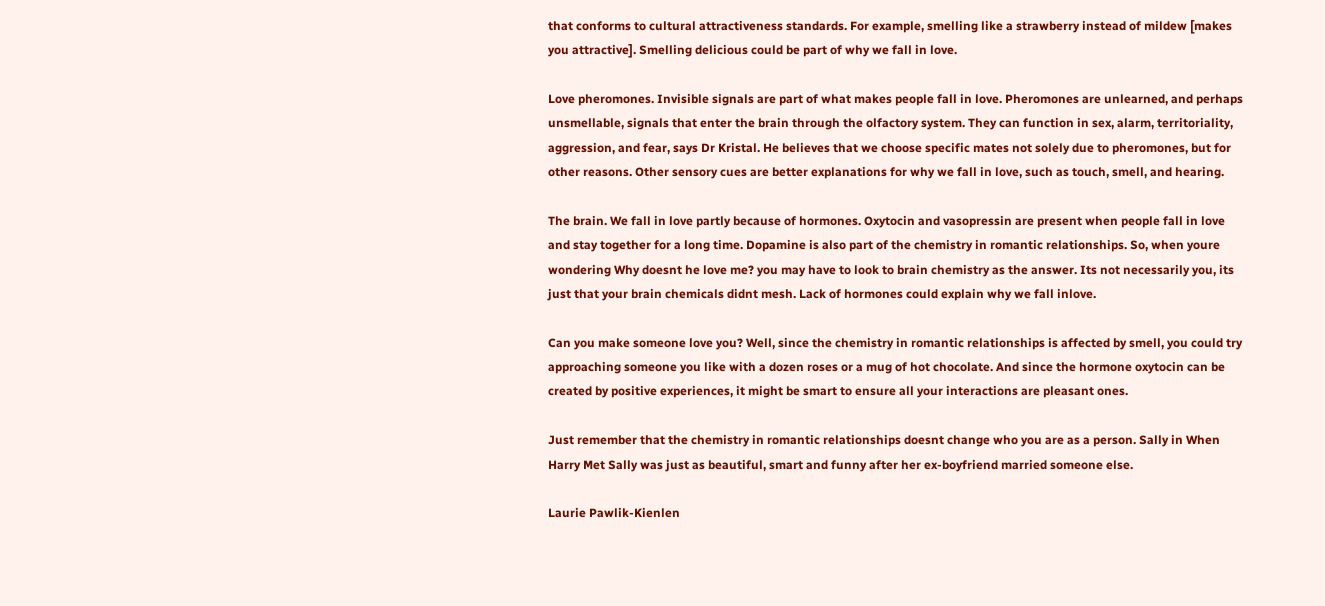that conforms to cultural attractiveness standards. For example, smelling like a strawberry instead of mildew [makes you attractive]. Smelling delicious could be part of why we fall in love.

Love pheromones. Invisible signals are part of what makes people fall in love. Pheromones are unlearned, and perhaps unsmellable, signals that enter the brain through the olfactory system. They can function in sex, alarm, territoriality, aggression, and fear, says Dr Kristal. He believes that we choose specific mates not solely due to pheromones, but for other reasons. Other sensory cues are better explanations for why we fall in love, such as touch, smell, and hearing.

The brain. We fall in love partly because of hormones. Oxytocin and vasopressin are present when people fall in love and stay together for a long time. Dopamine is also part of the chemistry in romantic relationships. So, when youre wondering Why doesnt he love me? you may have to look to brain chemistry as the answer. Its not necessarily you, its just that your brain chemicals didnt mesh. Lack of hormones could explain why we fall inlove.

Can you make someone love you? Well, since the chemistry in romantic relationships is affected by smell, you could try approaching someone you like with a dozen roses or a mug of hot chocolate. And since the hormone oxytocin can be created by positive experiences, it might be smart to ensure all your interactions are pleasant ones.

Just remember that the chemistry in romantic relationships doesnt change who you are as a person. Sally in When Harry Met Sally was just as beautiful, smart and funny after her ex-boyfriend married someone else.

Laurie Pawlik-Kienlen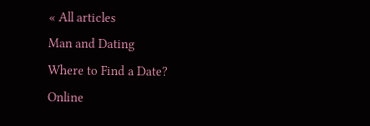« All articles
Man and Dating
Where to Find a Date?
Online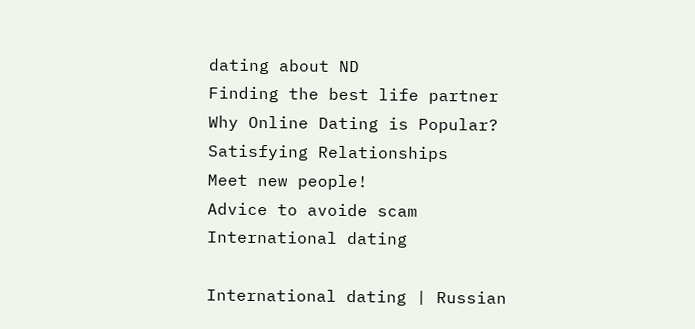dating about ND
Finding the best life partner
Why Online Dating is Popular?
Satisfying Relationships
Meet new people!
Advice to avoide scam
International dating

International dating | Russian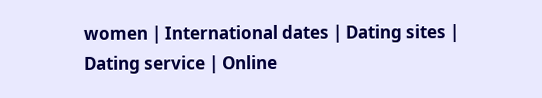women | International dates | Dating sites | Dating service | Online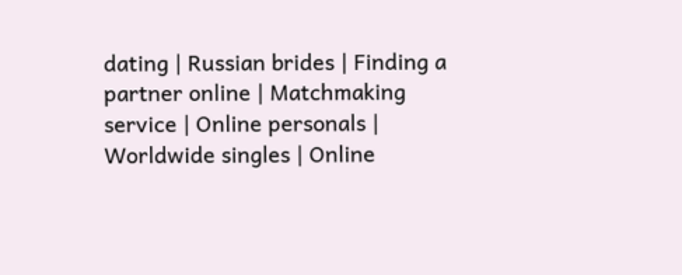dating | Russian brides | Finding a partner online | Matchmaking service | Online personals | Worldwide singles | Online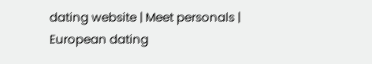dating website | Meet personals | European dating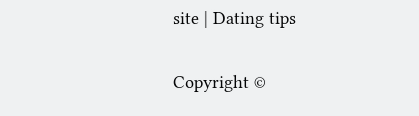site | Dating tips

Copyright ©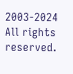2003-2024 All rights reserved.